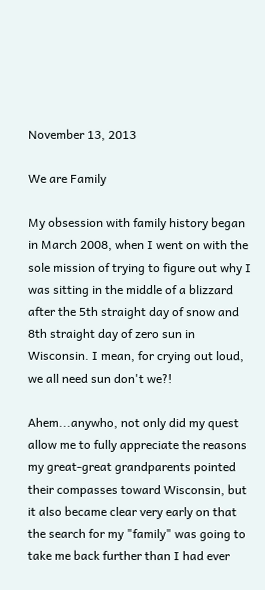November 13, 2013

We are Family

My obsession with family history began in March 2008, when I went on with the sole mission of trying to figure out why I was sitting in the middle of a blizzard after the 5th straight day of snow and 8th straight day of zero sun in Wisconsin. I mean, for crying out loud, we all need sun don't we?!

Ahem...anywho, not only did my quest allow me to fully appreciate the reasons my great-great grandparents pointed their compasses toward Wisconsin, but it also became clear very early on that the search for my "family" was going to take me back further than I had ever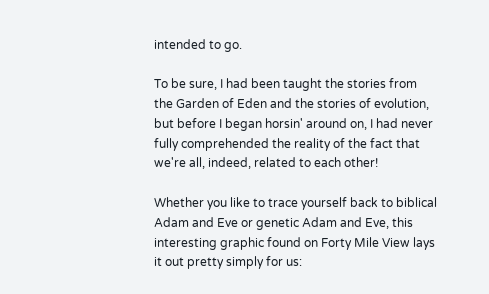intended to go.

To be sure, I had been taught the stories from the Garden of Eden and the stories of evolution, but before I began horsin' around on, I had never fully comprehended the reality of the fact that we're all, indeed, related to each other!

Whether you like to trace yourself back to biblical Adam and Eve or genetic Adam and Eve, this interesting graphic found on Forty Mile View lays it out pretty simply for us: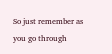So just remember as you go through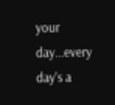your day...every day's a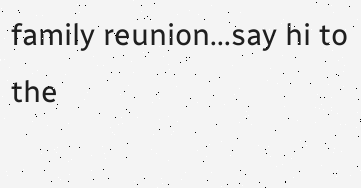family reunion...say hi to the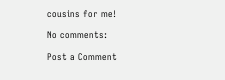cousins for me!

No comments:

Post a Comment